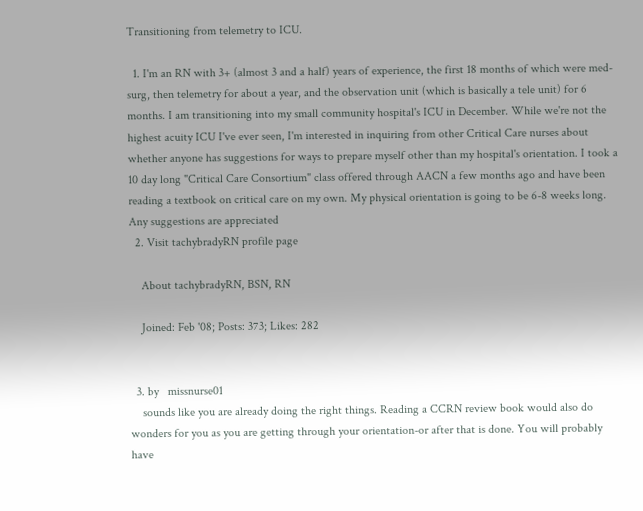Transitioning from telemetry to ICU.

  1. I'm an RN with 3+ (almost 3 and a half) years of experience, the first 18 months of which were med-surg, then telemetry for about a year, and the observation unit (which is basically a tele unit) for 6 months. I am transitioning into my small community hospital's ICU in December. While we're not the highest acuity ICU I've ever seen, I'm interested in inquiring from other Critical Care nurses about whether anyone has suggestions for ways to prepare myself other than my hospital's orientation. I took a 10 day long "Critical Care Consortium" class offered through AACN a few months ago and have been reading a textbook on critical care on my own. My physical orientation is going to be 6-8 weeks long. Any suggestions are appreciated
  2. Visit tachybradyRN profile page

    About tachybradyRN, BSN, RN

    Joined: Feb '08; Posts: 373; Likes: 282


  3. by   missnurse01
    sounds like you are already doing the right things. Reading a CCRN review book would also do wonders for you as you are getting through your orientation-or after that is done. You will probably have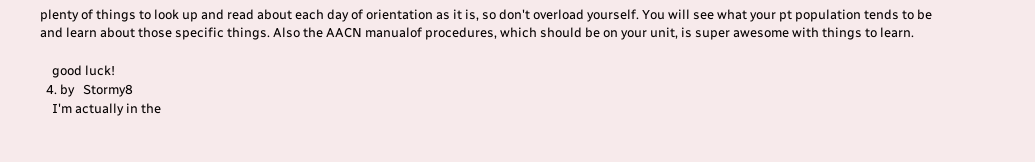plenty of things to look up and read about each day of orientation as it is, so don't overload yourself. You will see what your pt population tends to be and learn about those specific things. Also the AACN manualof procedures, which should be on your unit, is super awesome with things to learn.

    good luck!
  4. by   Stormy8
    I'm actually in the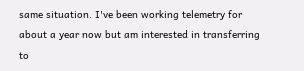same situation. I've been working telemetry for about a year now but am interested in transferring to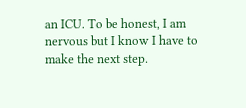an ICU. To be honest, I am nervous but I know I have to make the next step.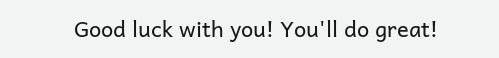Good luck with you! You'll do great!